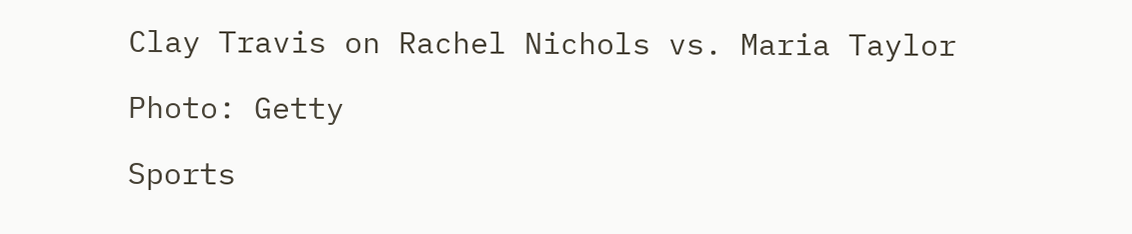Clay Travis on Rachel Nichols vs. Maria Taylor

Photo: Getty

Sports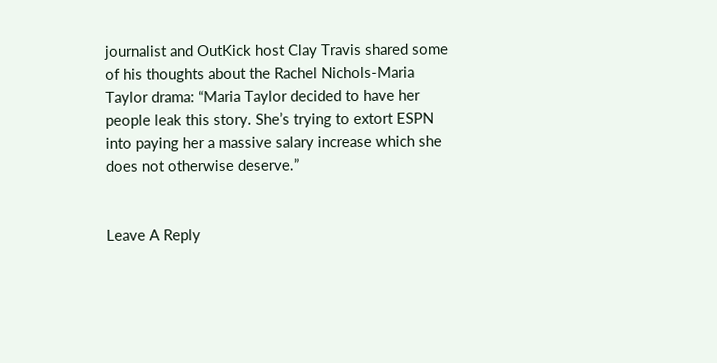journalist and OutKick host Clay Travis shared some of his thoughts about the Rachel Nichols-Maria Taylor drama: “Maria Taylor decided to have her people leak this story. She’s trying to extort ESPN into paying her a massive salary increase which she does not otherwise deserve.”


Leave A Reply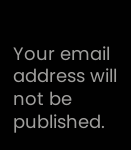Your email address will not be published.